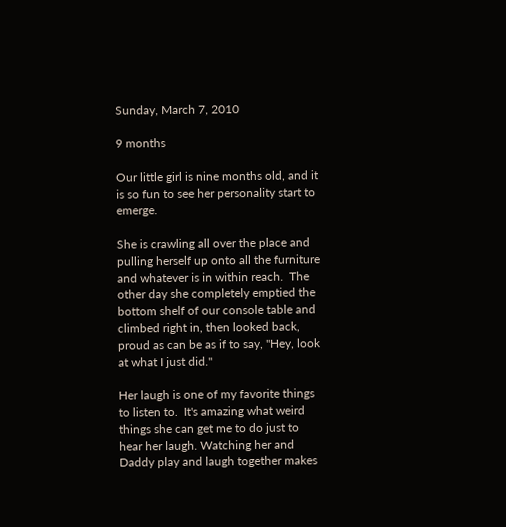Sunday, March 7, 2010

9 months

Our little girl is nine months old, and it is so fun to see her personality start to emerge.

She is crawling all over the place and pulling herself up onto all the furniture and whatever is in within reach.  The other day she completely emptied the bottom shelf of our console table and climbed right in, then looked back, proud as can be as if to say, "Hey, look at what I just did."

Her laugh is one of my favorite things to listen to.  It's amazing what weird things she can get me to do just to hear her laugh. Watching her and Daddy play and laugh together makes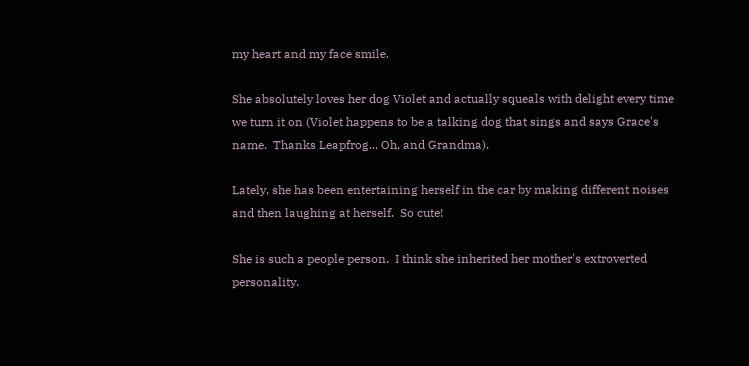my heart and my face smile.

She absolutely loves her dog Violet and actually squeals with delight every time we turn it on (Violet happens to be a talking dog that sings and says Grace's name.  Thanks Leapfrog... Oh, and Grandma).

Lately, she has been entertaining herself in the car by making different noises and then laughing at herself.  So cute!

She is such a people person.  I think she inherited her mother's extroverted personality.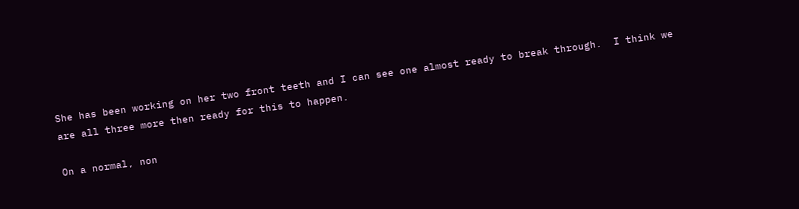She has been working on her two front teeth and I can see one almost ready to break through.  I think we are all three more then ready for this to happen.

On a normal, non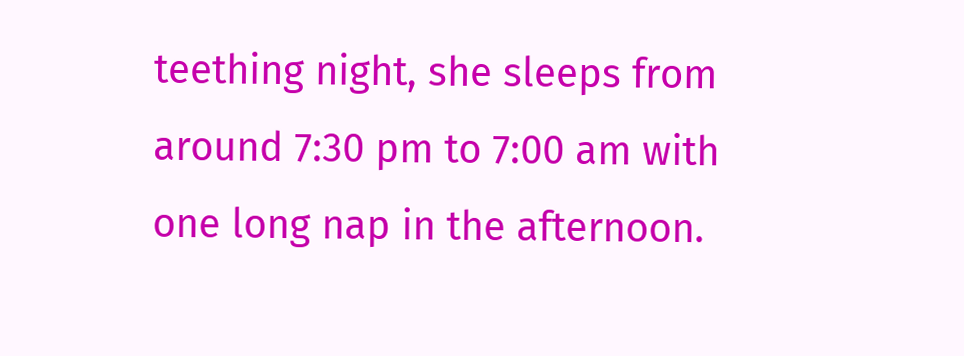teething night, she sleeps from around 7:30 pm to 7:00 am with one long nap in the afternoon.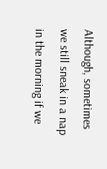Although, sometimes we still sneak in a nap in the morning if we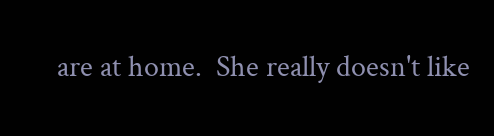are at home.  She really doesn't like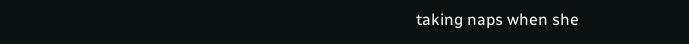taking naps when she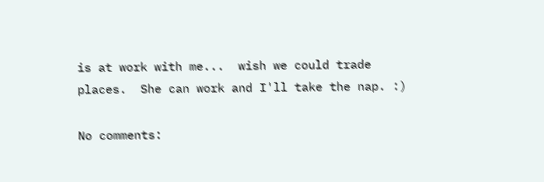is at work with me...  wish we could trade places.  She can work and I'll take the nap. :)

No comments: